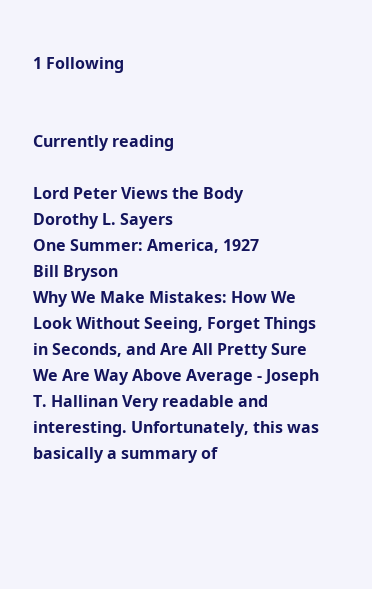1 Following


Currently reading

Lord Peter Views the Body
Dorothy L. Sayers
One Summer: America, 1927
Bill Bryson
Why We Make Mistakes: How We Look Without Seeing, Forget Things in Seconds, and Are All Pretty Sure We Are Way Above Average - Joseph T. Hallinan Very readable and interesting. Unfortunately, this was basically a summary of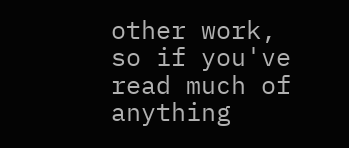other work, so if you've read much of anything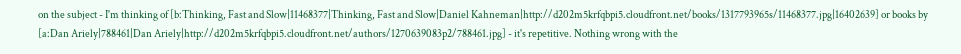on the subject - I'm thinking of [b:Thinking, Fast and Slow|11468377|Thinking, Fast and Slow|Daniel Kahneman|http://d202m5krfqbpi5.cloudfront.net/books/1317793965s/11468377.jpg|16402639] or books by [a:Dan Ariely|788461|Dan Ariely|http://d202m5krfqbpi5.cloudfront.net/authors/1270639083p2/788461.jpg] - it's repetitive. Nothing wrong with the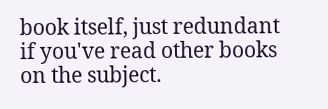book itself, just redundant if you've read other books on the subject.